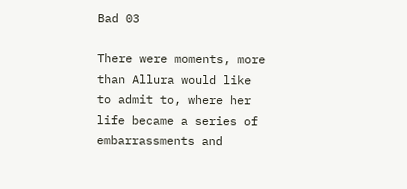Bad 03

There were moments, more than Allura would like to admit to, where her life became a series of embarrassments and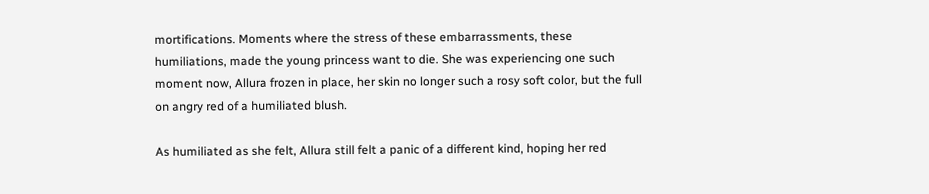mortifications. Moments where the stress of these embarrassments, these humiliations, made the young princess want to die. She was experiencing one such moment now, Allura frozen in place, her skin no longer such a rosy soft color, but the full on angry red of a humiliated blush.

As humiliated as she felt, Allura still felt a panic of a different kind, hoping her red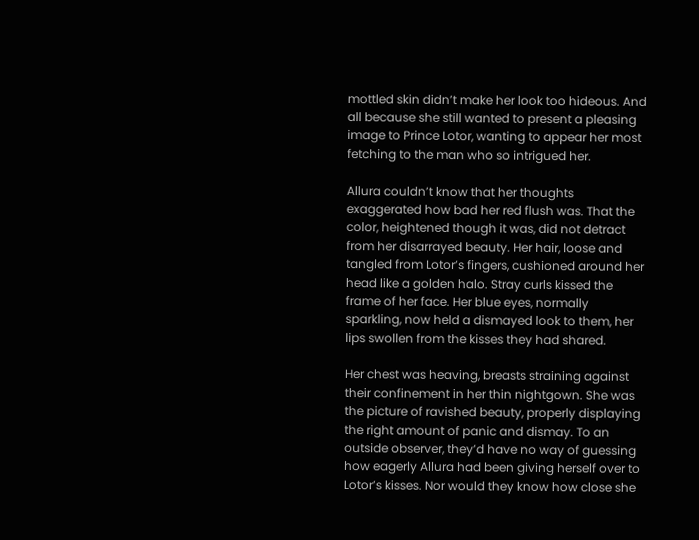mottled skin didn’t make her look too hideous. And all because she still wanted to present a pleasing image to Prince Lotor, wanting to appear her most fetching to the man who so intrigued her.

Allura couldn’t know that her thoughts exaggerated how bad her red flush was. That the color, heightened though it was, did not detract from her disarrayed beauty. Her hair, loose and tangled from Lotor’s fingers, cushioned around her head like a golden halo. Stray curls kissed the frame of her face. Her blue eyes, normally sparkling, now held a dismayed look to them, her lips swollen from the kisses they had shared.

Her chest was heaving, breasts straining against their confinement in her thin nightgown. She was the picture of ravished beauty, properly displaying the right amount of panic and dismay. To an outside observer, they’d have no way of guessing how eagerly Allura had been giving herself over to Lotor’s kisses. Nor would they know how close she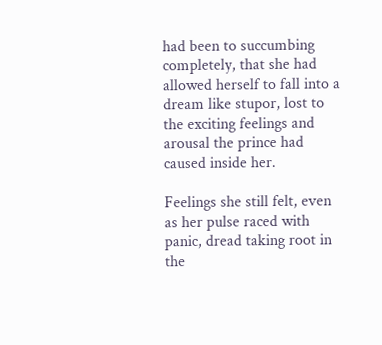had been to succumbing completely, that she had allowed herself to fall into a dream like stupor, lost to the exciting feelings and arousal the prince had caused inside her.

Feelings she still felt, even as her pulse raced with panic, dread taking root in the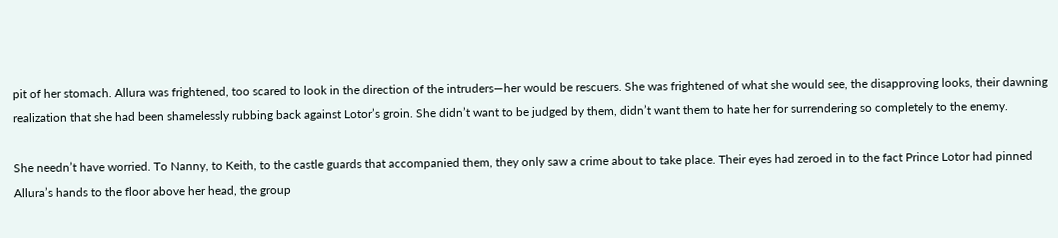pit of her stomach. Allura was frightened, too scared to look in the direction of the intruders—her would be rescuers. She was frightened of what she would see, the disapproving looks, their dawning realization that she had been shamelessly rubbing back against Lotor’s groin. She didn’t want to be judged by them, didn’t want them to hate her for surrendering so completely to the enemy.

She needn’t have worried. To Nanny, to Keith, to the castle guards that accompanied them, they only saw a crime about to take place. Their eyes had zeroed in to the fact Prince Lotor had pinned Allura’s hands to the floor above her head, the group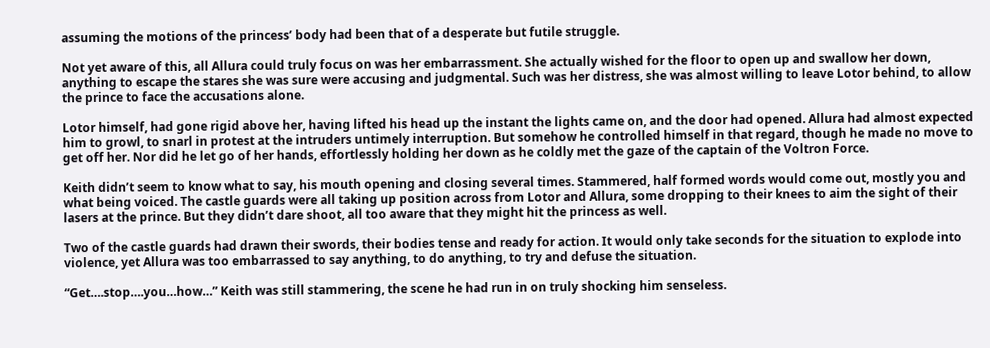assuming the motions of the princess’ body had been that of a desperate but futile struggle.

Not yet aware of this, all Allura could truly focus on was her embarrassment. She actually wished for the floor to open up and swallow her down, anything to escape the stares she was sure were accusing and judgmental. Such was her distress, she was almost willing to leave Lotor behind, to allow the prince to face the accusations alone.

Lotor himself, had gone rigid above her, having lifted his head up the instant the lights came on, and the door had opened. Allura had almost expected him to growl, to snarl in protest at the intruders untimely interruption. But somehow he controlled himself in that regard, though he made no move to get off her. Nor did he let go of her hands, effortlessly holding her down as he coldly met the gaze of the captain of the Voltron Force.

Keith didn’t seem to know what to say, his mouth opening and closing several times. Stammered, half formed words would come out, mostly you and what being voiced. The castle guards were all taking up position across from Lotor and Allura, some dropping to their knees to aim the sight of their lasers at the prince. But they didn’t dare shoot, all too aware that they might hit the princess as well.

Two of the castle guards had drawn their swords, their bodies tense and ready for action. It would only take seconds for the situation to explode into violence, yet Allura was too embarrassed to say anything, to do anything, to try and defuse the situation.

“Get….stop….you…how…” Keith was still stammering, the scene he had run in on truly shocking him senseless.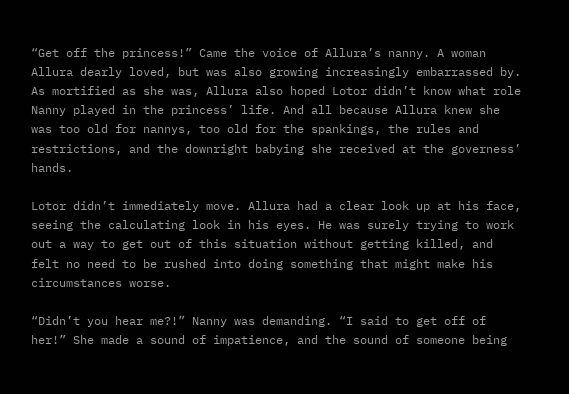“Get off the princess!” Came the voice of Allura’s nanny. A woman Allura dearly loved, but was also growing increasingly embarrassed by. As mortified as she was, Allura also hoped Lotor didn’t know what role Nanny played in the princess’ life. And all because Allura knew she was too old for nannys, too old for the spankings, the rules and restrictions, and the downright babying she received at the governess’ hands.

Lotor didn’t immediately move. Allura had a clear look up at his face, seeing the calculating look in his eyes. He was surely trying to work out a way to get out of this situation without getting killed, and felt no need to be rushed into doing something that might make his circumstances worse.

“Didn’t you hear me?!” Nanny was demanding. “I said to get off of her!” She made a sound of impatience, and the sound of someone being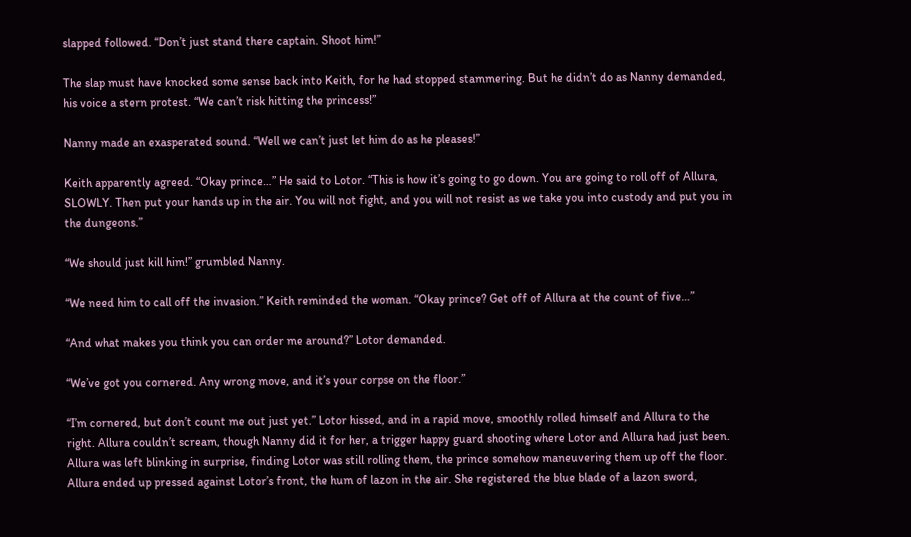slapped followed. “Don’t just stand there captain. Shoot him!”

The slap must have knocked some sense back into Keith, for he had stopped stammering. But he didn’t do as Nanny demanded, his voice a stern protest. “We can’t risk hitting the princess!”

Nanny made an exasperated sound. “Well we can’t just let him do as he pleases!”

Keith apparently agreed. “Okay prince…” He said to Lotor. “This is how it’s going to go down. You are going to roll off of Allura, SLOWLY. Then put your hands up in the air. You will not fight, and you will not resist as we take you into custody and put you in the dungeons.”

“We should just kill him!” grumbled Nanny.

“We need him to call off the invasion.” Keith reminded the woman. “Okay prince? Get off of Allura at the count of five…”

“And what makes you think you can order me around?” Lotor demanded.

“We’ve got you cornered. Any wrong move, and it’s your corpse on the floor.”

“I’m cornered, but don’t count me out just yet.” Lotor hissed, and in a rapid move, smoothly rolled himself and Allura to the right. Allura couldn’t scream, though Nanny did it for her, a trigger happy guard shooting where Lotor and Allura had just been. Allura was left blinking in surprise, finding Lotor was still rolling them, the prince somehow maneuvering them up off the floor. Allura ended up pressed against Lotor’s front, the hum of lazon in the air. She registered the blue blade of a lazon sword,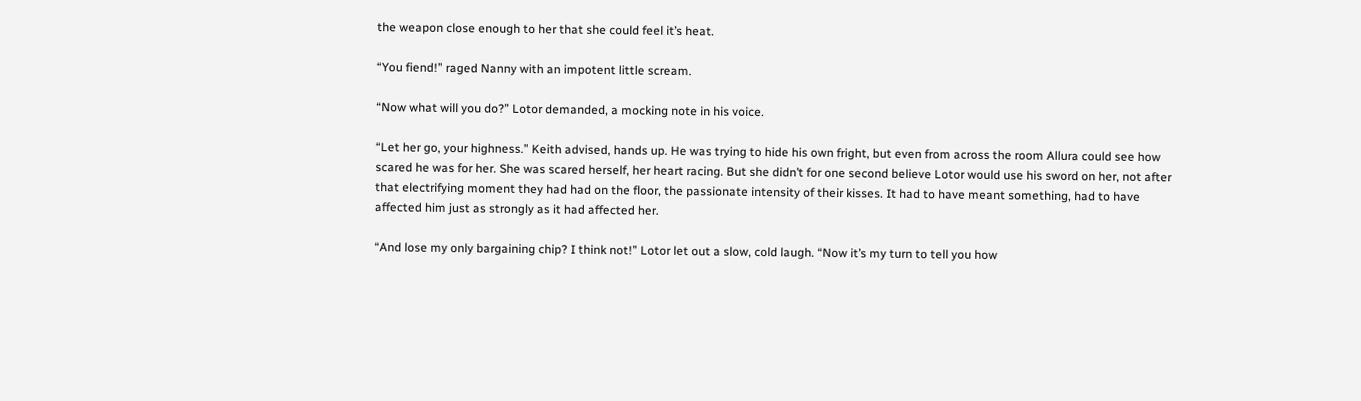the weapon close enough to her that she could feel it’s heat.

“You fiend!” raged Nanny with an impotent little scream.

“Now what will you do?” Lotor demanded, a mocking note in his voice.

“Let her go, your highness.” Keith advised, hands up. He was trying to hide his own fright, but even from across the room Allura could see how scared he was for her. She was scared herself, her heart racing. But she didn’t for one second believe Lotor would use his sword on her, not after that electrifying moment they had had on the floor, the passionate intensity of their kisses. It had to have meant something, had to have affected him just as strongly as it had affected her.

“And lose my only bargaining chip? I think not!” Lotor let out a slow, cold laugh. “Now it’s my turn to tell you how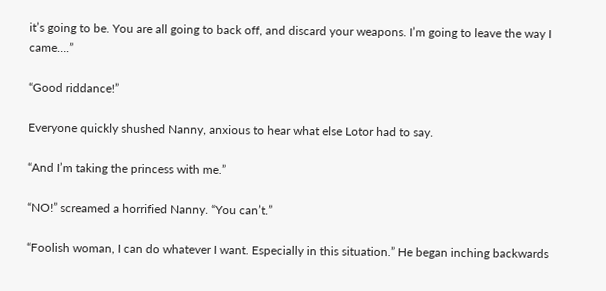it’s going to be. You are all going to back off, and discard your weapons. I’m going to leave the way I came….”

“Good riddance!”

Everyone quickly shushed Nanny, anxious to hear what else Lotor had to say.

“And I’m taking the princess with me.”

“NO!” screamed a horrified Nanny. “You can’t.”

“Foolish woman, I can do whatever I want. Especially in this situation.” He began inching backwards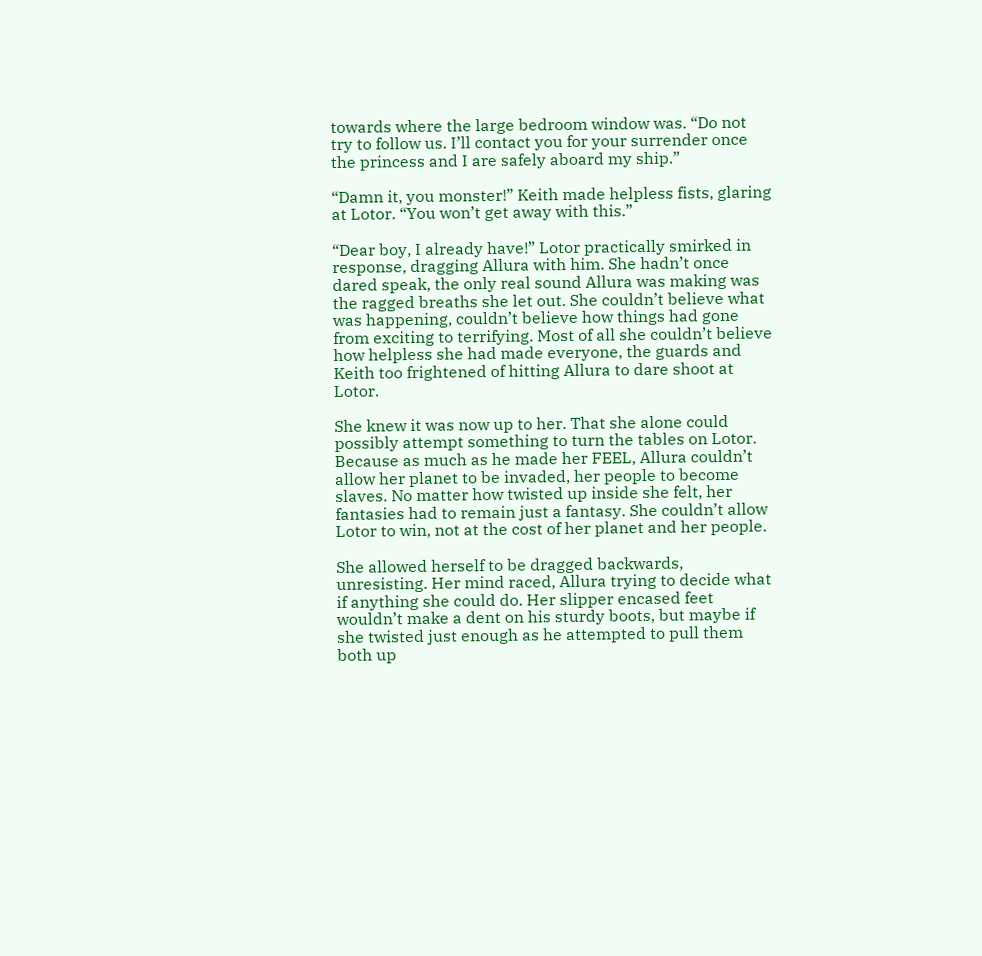towards where the large bedroom window was. “Do not try to follow us. I’ll contact you for your surrender once the princess and I are safely aboard my ship.”

“Damn it, you monster!” Keith made helpless fists, glaring at Lotor. “You won’t get away with this.”

“Dear boy, I already have!” Lotor practically smirked in response, dragging Allura with him. She hadn’t once dared speak, the only real sound Allura was making was the ragged breaths she let out. She couldn’t believe what was happening, couldn’t believe how things had gone from exciting to terrifying. Most of all she couldn’t believe how helpless she had made everyone, the guards and Keith too frightened of hitting Allura to dare shoot at Lotor.

She knew it was now up to her. That she alone could possibly attempt something to turn the tables on Lotor. Because as much as he made her FEEL, Allura couldn’t allow her planet to be invaded, her people to become slaves. No matter how twisted up inside she felt, her fantasies had to remain just a fantasy. She couldn’t allow Lotor to win, not at the cost of her planet and her people.

She allowed herself to be dragged backwards, unresisting. Her mind raced, Allura trying to decide what if anything she could do. Her slipper encased feet wouldn’t make a dent on his sturdy boots, but maybe if she twisted just enough as he attempted to pull them both up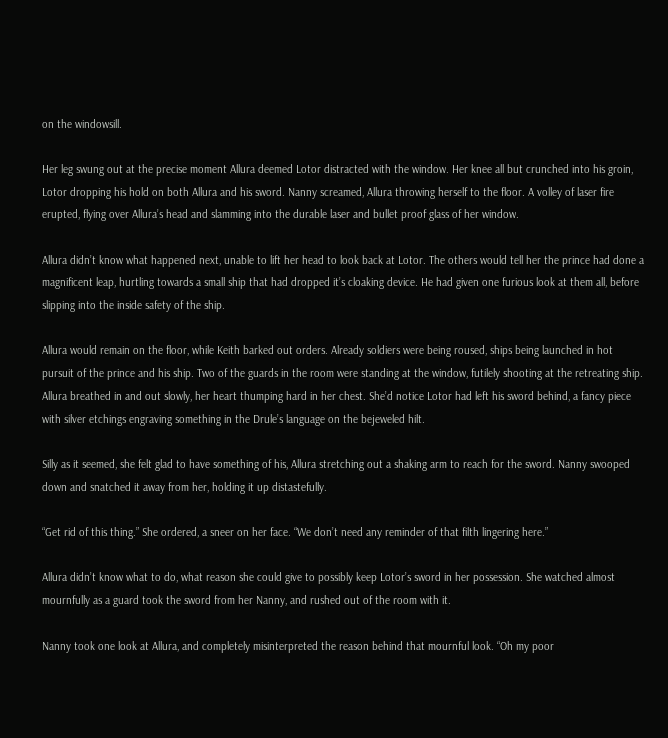on the windowsill.

Her leg swung out at the precise moment Allura deemed Lotor distracted with the window. Her knee all but crunched into his groin, Lotor dropping his hold on both Allura and his sword. Nanny screamed, Allura throwing herself to the floor. A volley of laser fire erupted, flying over Allura’s head and slamming into the durable laser and bullet proof glass of her window.

Allura didn’t know what happened next, unable to lift her head to look back at Lotor. The others would tell her the prince had done a magnificent leap, hurtling towards a small ship that had dropped it’s cloaking device. He had given one furious look at them all, before slipping into the inside safety of the ship.

Allura would remain on the floor, while Keith barked out orders. Already soldiers were being roused, ships being launched in hot pursuit of the prince and his ship. Two of the guards in the room were standing at the window, futilely shooting at the retreating ship. Allura breathed in and out slowly, her heart thumping hard in her chest. She’d notice Lotor had left his sword behind, a fancy piece with silver etchings engraving something in the Drule’s language on the bejeweled hilt.

Silly as it seemed, she felt glad to have something of his, Allura stretching out a shaking arm to reach for the sword. Nanny swooped down and snatched it away from her, holding it up distastefully.

“Get rid of this thing.” She ordered, a sneer on her face. “We don’t need any reminder of that filth lingering here.”

Allura didn’t know what to do, what reason she could give to possibly keep Lotor’s sword in her possession. She watched almost mournfully as a guard took the sword from her Nanny, and rushed out of the room with it.

Nanny took one look at Allura, and completely misinterpreted the reason behind that mournful look. “Oh my poor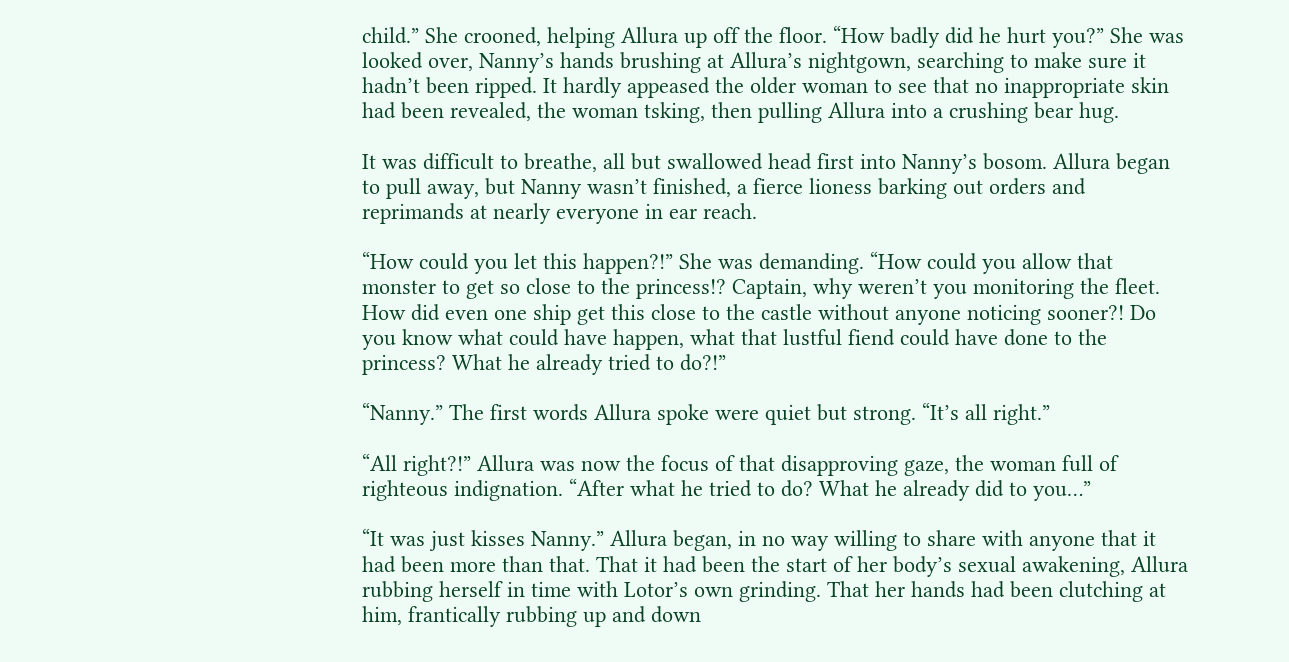child.” She crooned, helping Allura up off the floor. “How badly did he hurt you?” She was looked over, Nanny’s hands brushing at Allura’s nightgown, searching to make sure it hadn’t been ripped. It hardly appeased the older woman to see that no inappropriate skin had been revealed, the woman tsking, then pulling Allura into a crushing bear hug.

It was difficult to breathe, all but swallowed head first into Nanny’s bosom. Allura began to pull away, but Nanny wasn’t finished, a fierce lioness barking out orders and reprimands at nearly everyone in ear reach.

“How could you let this happen?!” She was demanding. “How could you allow that monster to get so close to the princess!? Captain, why weren’t you monitoring the fleet. How did even one ship get this close to the castle without anyone noticing sooner?! Do you know what could have happen, what that lustful fiend could have done to the princess? What he already tried to do?!”

“Nanny.” The first words Allura spoke were quiet but strong. “It’s all right.”

“All right?!” Allura was now the focus of that disapproving gaze, the woman full of righteous indignation. “After what he tried to do? What he already did to you…”

“It was just kisses Nanny.” Allura began, in no way willing to share with anyone that it had been more than that. That it had been the start of her body’s sexual awakening, Allura rubbing herself in time with Lotor’s own grinding. That her hands had been clutching at him, frantically rubbing up and down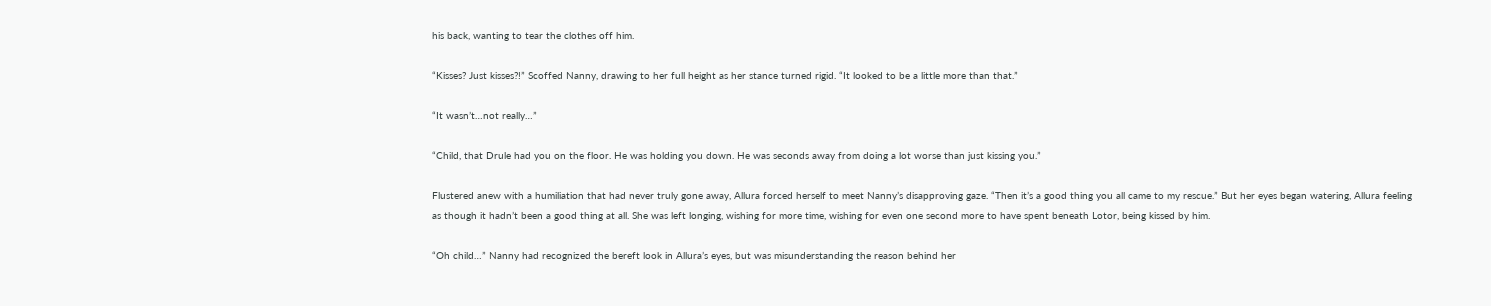his back, wanting to tear the clothes off him.

“Kisses? Just kisses?!” Scoffed Nanny, drawing to her full height as her stance turned rigid. “It looked to be a little more than that.”

“It wasn’t…not really…”

“Child, that Drule had you on the floor. He was holding you down. He was seconds away from doing a lot worse than just kissing you.”

Flustered anew with a humiliation that had never truly gone away, Allura forced herself to meet Nanny’s disapproving gaze. “Then it’s a good thing you all came to my rescue.” But her eyes began watering, Allura feeling as though it hadn’t been a good thing at all. She was left longing, wishing for more time, wishing for even one second more to have spent beneath Lotor, being kissed by him.

“Oh child…” Nanny had recognized the bereft look in Allura’s eyes, but was misunderstanding the reason behind her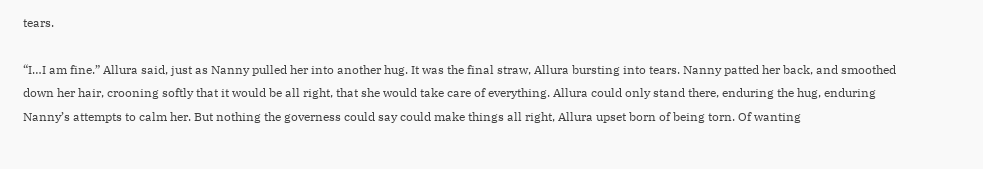tears.

“I…I am fine.” Allura said, just as Nanny pulled her into another hug. It was the final straw, Allura bursting into tears. Nanny patted her back, and smoothed down her hair, crooning softly that it would be all right, that she would take care of everything. Allura could only stand there, enduring the hug, enduring Nanny’s attempts to calm her. But nothing the governess could say could make things all right, Allura upset born of being torn. Of wanting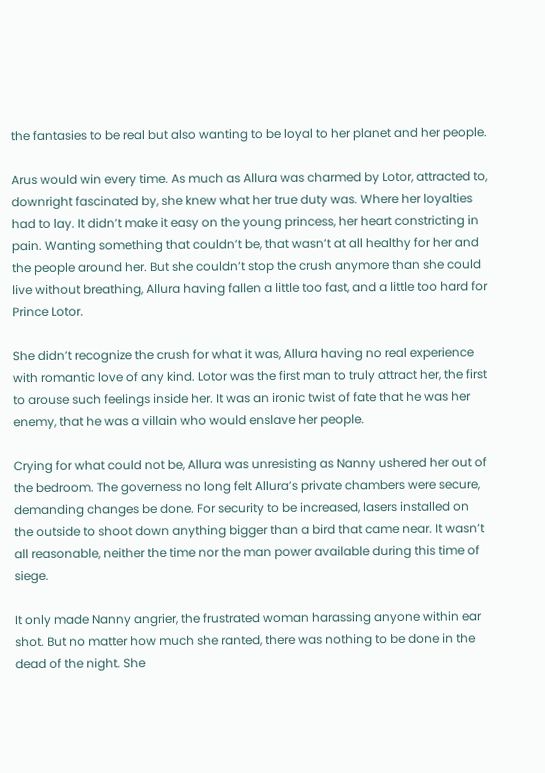the fantasies to be real but also wanting to be loyal to her planet and her people.

Arus would win every time. As much as Allura was charmed by Lotor, attracted to, downright fascinated by, she knew what her true duty was. Where her loyalties had to lay. It didn’t make it easy on the young princess, her heart constricting in pain. Wanting something that couldn’t be, that wasn’t at all healthy for her and the people around her. But she couldn’t stop the crush anymore than she could live without breathing, Allura having fallen a little too fast, and a little too hard for Prince Lotor.

She didn’t recognize the crush for what it was, Allura having no real experience with romantic love of any kind. Lotor was the first man to truly attract her, the first to arouse such feelings inside her. It was an ironic twist of fate that he was her enemy, that he was a villain who would enslave her people.

Crying for what could not be, Allura was unresisting as Nanny ushered her out of the bedroom. The governess no long felt Allura’s private chambers were secure, demanding changes be done. For security to be increased, lasers installed on the outside to shoot down anything bigger than a bird that came near. It wasn’t all reasonable, neither the time nor the man power available during this time of siege.

It only made Nanny angrier, the frustrated woman harassing anyone within ear shot. But no matter how much she ranted, there was nothing to be done in the dead of the night. She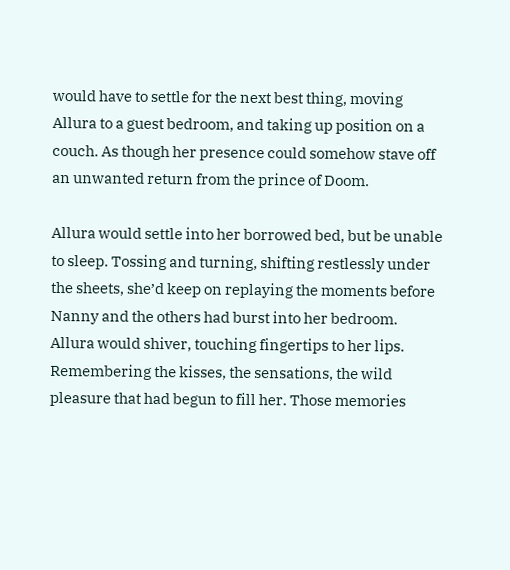would have to settle for the next best thing, moving Allura to a guest bedroom, and taking up position on a couch. As though her presence could somehow stave off an unwanted return from the prince of Doom.

Allura would settle into her borrowed bed, but be unable to sleep. Tossing and turning, shifting restlessly under the sheets, she’d keep on replaying the moments before Nanny and the others had burst into her bedroom. Allura would shiver, touching fingertips to her lips. Remembering the kisses, the sensations, the wild pleasure that had begun to fill her. Those memories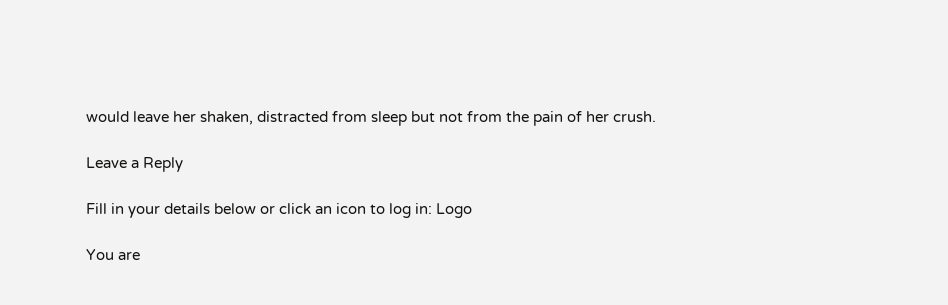would leave her shaken, distracted from sleep but not from the pain of her crush.

Leave a Reply

Fill in your details below or click an icon to log in: Logo

You are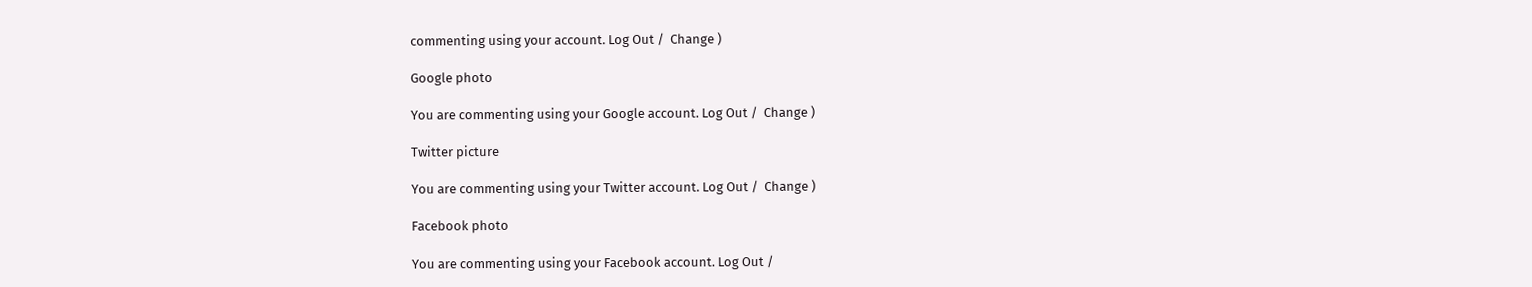commenting using your account. Log Out /  Change )

Google photo

You are commenting using your Google account. Log Out /  Change )

Twitter picture

You are commenting using your Twitter account. Log Out /  Change )

Facebook photo

You are commenting using your Facebook account. Log Out /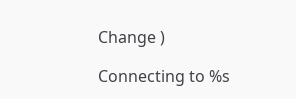Change )

Connecting to %s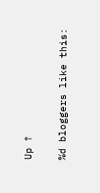Up ↑

%d bloggers like this: